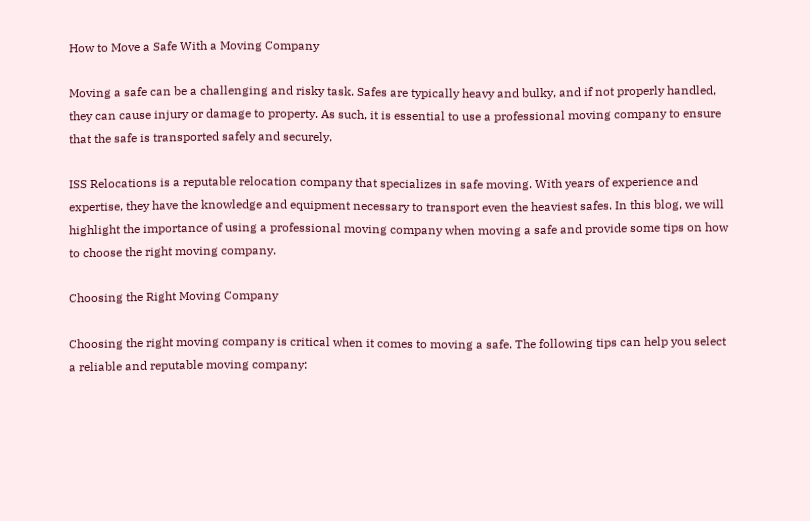How to Move a Safe With a Moving Company

Moving a safe can be a challenging and risky task. Safes are typically heavy and bulky, and if not properly handled, they can cause injury or damage to property. As such, it is essential to use a professional moving company to ensure that the safe is transported safely and securely.

ISS Relocations is a reputable relocation company that specializes in safe moving. With years of experience and expertise, they have the knowledge and equipment necessary to transport even the heaviest safes. In this blog, we will highlight the importance of using a professional moving company when moving a safe and provide some tips on how to choose the right moving company.

Choosing the Right Moving Company

Choosing the right moving company is critical when it comes to moving a safe. The following tips can help you select a reliable and reputable moving company: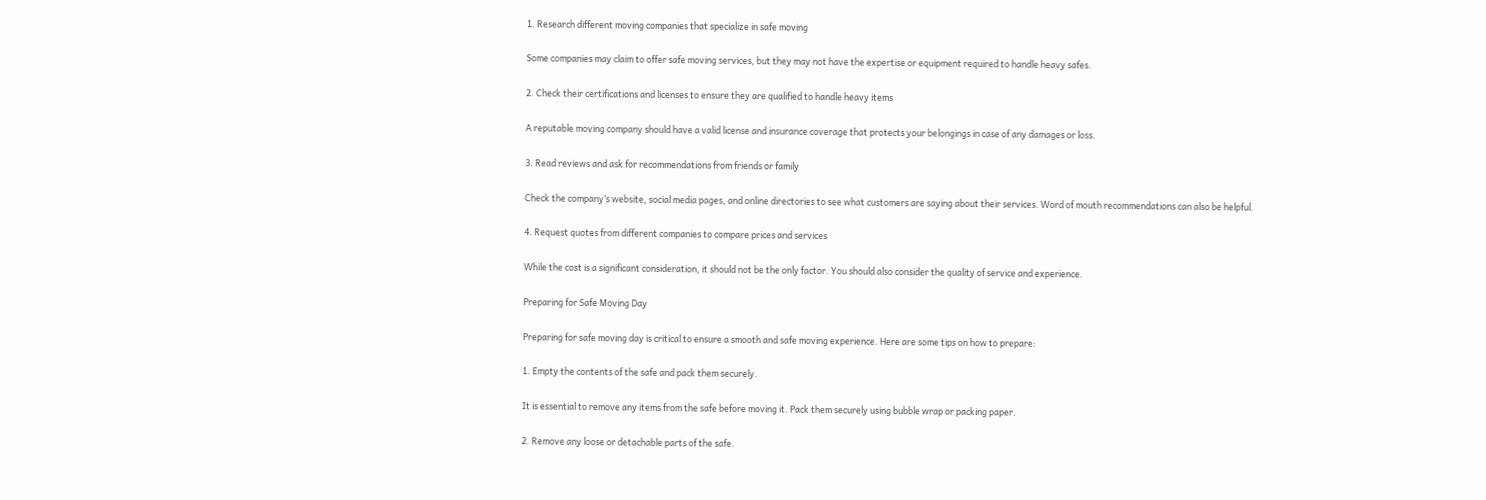1. Research different moving companies that specialize in safe moving

Some companies may claim to offer safe moving services, but they may not have the expertise or equipment required to handle heavy safes.

2. Check their certifications and licenses to ensure they are qualified to handle heavy items

A reputable moving company should have a valid license and insurance coverage that protects your belongings in case of any damages or loss.

3. Read reviews and ask for recommendations from friends or family

Check the company’s website, social media pages, and online directories to see what customers are saying about their services. Word of mouth recommendations can also be helpful.

4. Request quotes from different companies to compare prices and services

While the cost is a significant consideration, it should not be the only factor. You should also consider the quality of service and experience.

Preparing for Safe Moving Day

Preparing for safe moving day is critical to ensure a smooth and safe moving experience. Here are some tips on how to prepare:

1. Empty the contents of the safe and pack them securely.

It is essential to remove any items from the safe before moving it. Pack them securely using bubble wrap or packing paper.

2. Remove any loose or detachable parts of the safe.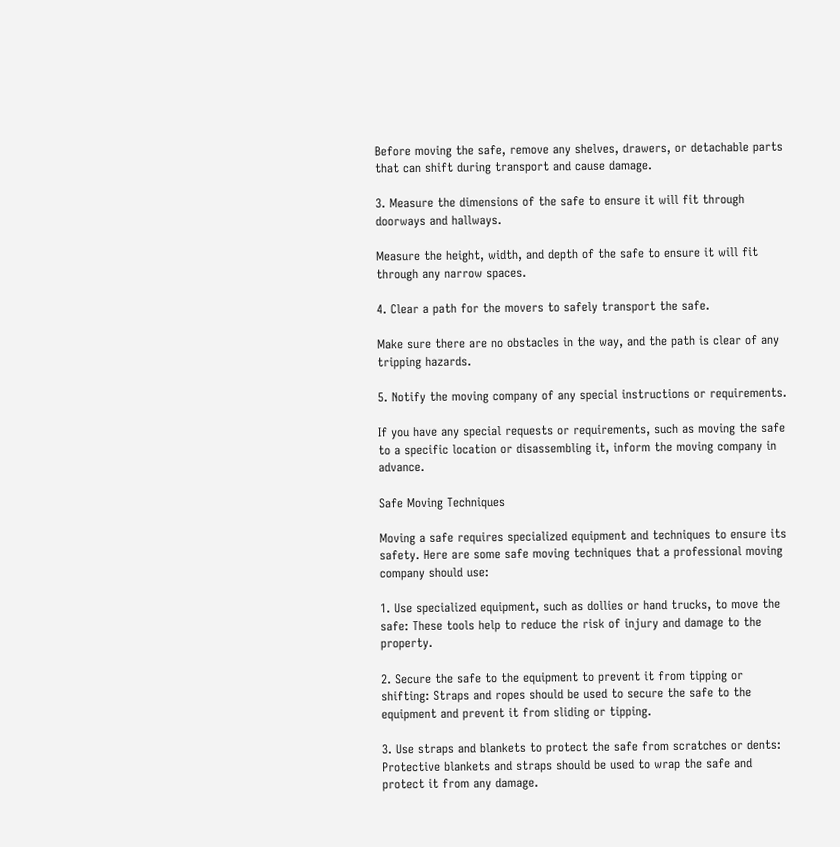Before moving the safe, remove any shelves, drawers, or detachable parts that can shift during transport and cause damage.

3. Measure the dimensions of the safe to ensure it will fit through doorways and hallways.

Measure the height, width, and depth of the safe to ensure it will fit through any narrow spaces.

4. Clear a path for the movers to safely transport the safe.

Make sure there are no obstacles in the way, and the path is clear of any tripping hazards.

5. Notify the moving company of any special instructions or requirements.

If you have any special requests or requirements, such as moving the safe to a specific location or disassembling it, inform the moving company in advance.

Safe Moving Techniques

Moving a safe requires specialized equipment and techniques to ensure its safety. Here are some safe moving techniques that a professional moving company should use:

1. Use specialized equipment, such as dollies or hand trucks, to move the safe: These tools help to reduce the risk of injury and damage to the property.

2. Secure the safe to the equipment to prevent it from tipping or shifting: Straps and ropes should be used to secure the safe to the equipment and prevent it from sliding or tipping.

3. Use straps and blankets to protect the safe from scratches or dents: Protective blankets and straps should be used to wrap the safe and protect it from any damage.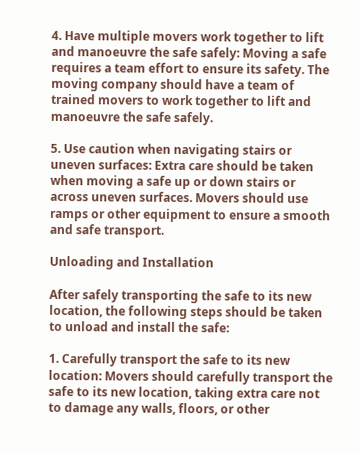4. Have multiple movers work together to lift and manoeuvre the safe safely: Moving a safe requires a team effort to ensure its safety. The moving company should have a team of trained movers to work together to lift and manoeuvre the safe safely.

5. Use caution when navigating stairs or uneven surfaces: Extra care should be taken when moving a safe up or down stairs or across uneven surfaces. Movers should use ramps or other equipment to ensure a smooth and safe transport.

Unloading and Installation

After safely transporting the safe to its new location, the following steps should be taken to unload and install the safe:

1. Carefully transport the safe to its new location: Movers should carefully transport the safe to its new location, taking extra care not to damage any walls, floors, or other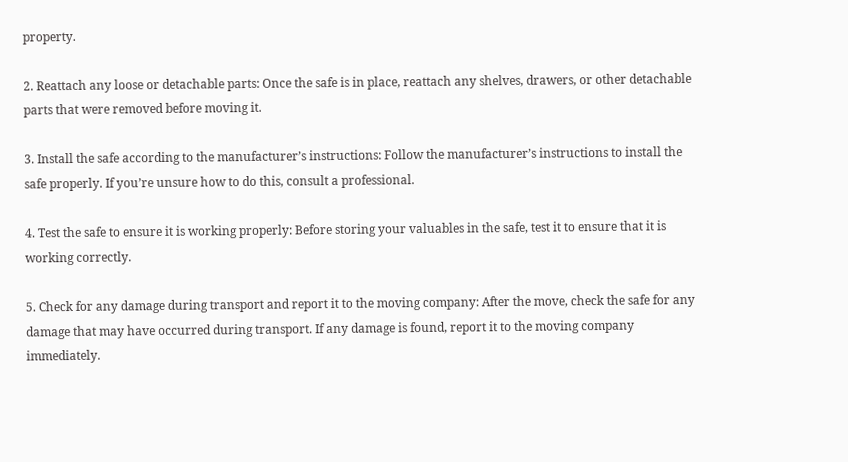property.

2. Reattach any loose or detachable parts: Once the safe is in place, reattach any shelves, drawers, or other detachable parts that were removed before moving it.

3. Install the safe according to the manufacturer’s instructions: Follow the manufacturer’s instructions to install the safe properly. If you’re unsure how to do this, consult a professional.

4. Test the safe to ensure it is working properly: Before storing your valuables in the safe, test it to ensure that it is working correctly.

5. Check for any damage during transport and report it to the moving company: After the move, check the safe for any damage that may have occurred during transport. If any damage is found, report it to the moving company immediately.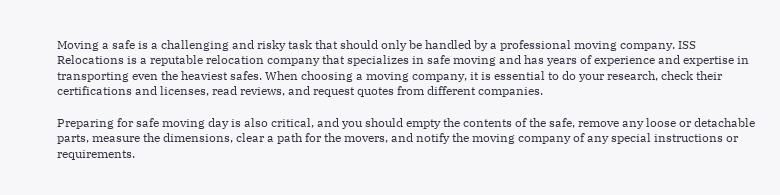Moving a safe is a challenging and risky task that should only be handled by a professional moving company. ISS Relocations is a reputable relocation company that specializes in safe moving and has years of experience and expertise in transporting even the heaviest safes. When choosing a moving company, it is essential to do your research, check their certifications and licenses, read reviews, and request quotes from different companies.

Preparing for safe moving day is also critical, and you should empty the contents of the safe, remove any loose or detachable parts, measure the dimensions, clear a path for the movers, and notify the moving company of any special instructions or requirements.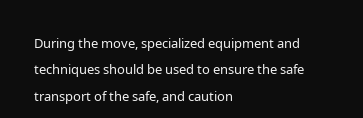During the move, specialized equipment and techniques should be used to ensure the safe transport of the safe, and caution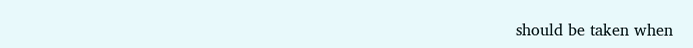should be taken when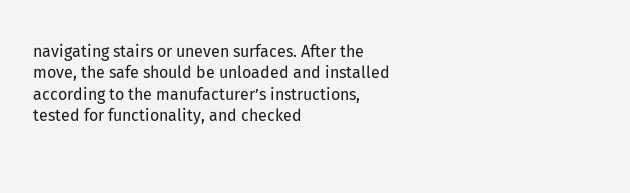navigating stairs or uneven surfaces. After the move, the safe should be unloaded and installed according to the manufacturer’s instructions, tested for functionality, and checked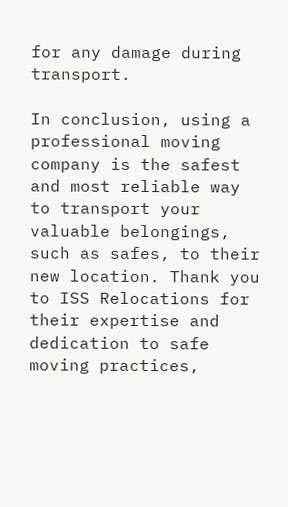for any damage during transport.

In conclusion, using a professional moving company is the safest and most reliable way to transport your valuable belongings, such as safes, to their new location. Thank you to ISS Relocations for their expertise and dedication to safe moving practices,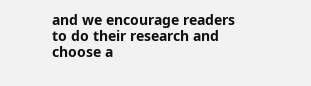and we encourage readers to do their research and choose a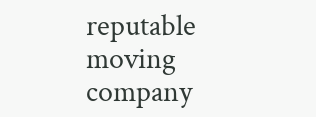reputable moving company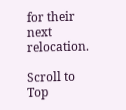for their next relocation.

Scroll to Top